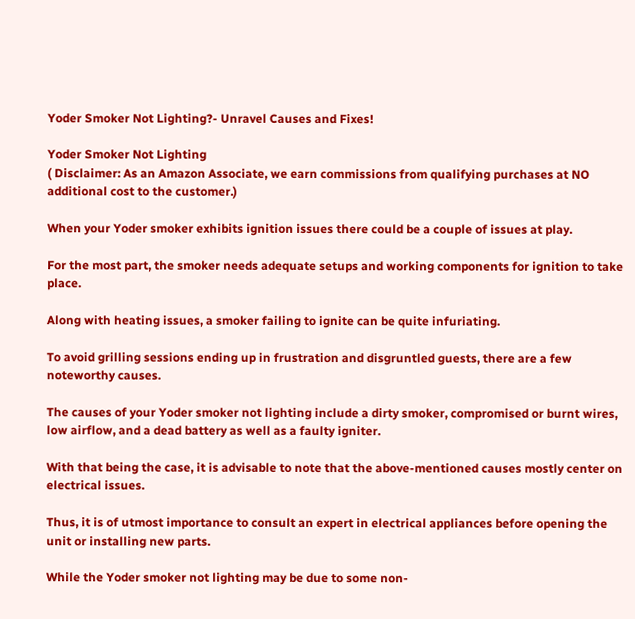Yoder Smoker Not Lighting?- Unravel Causes and Fixes!

Yoder Smoker Not Lighting
( Disclaimer: As an Amazon Associate, we earn commissions from qualifying purchases at NO additional cost to the customer.)

When your Yoder smoker exhibits ignition issues there could be a couple of issues at play.

For the most part, the smoker needs adequate setups and working components for ignition to take place.

Along with heating issues, a smoker failing to ignite can be quite infuriating.

To avoid grilling sessions ending up in frustration and disgruntled guests, there are a few noteworthy causes.

The causes of your Yoder smoker not lighting include a dirty smoker, compromised or burnt wires, low airflow, and a dead battery as well as a faulty igniter.

With that being the case, it is advisable to note that the above-mentioned causes mostly center on electrical issues.

Thus, it is of utmost importance to consult an expert in electrical appliances before opening the unit or installing new parts.

While the Yoder smoker not lighting may be due to some non-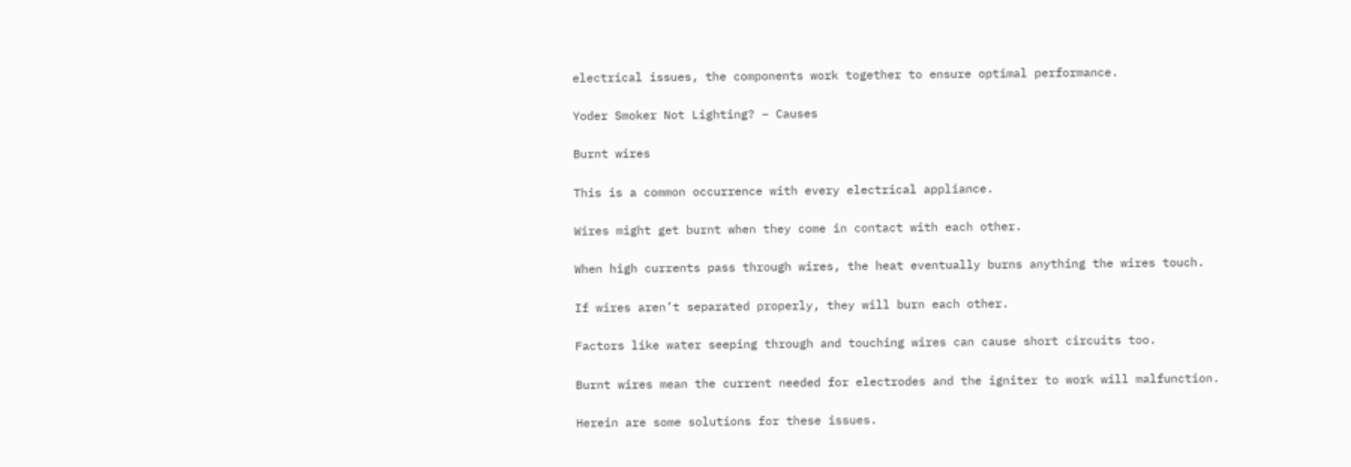electrical issues, the components work together to ensure optimal performance.

Yoder Smoker Not Lighting? – Causes

Burnt wires

This is a common occurrence with every electrical appliance.

Wires might get burnt when they come in contact with each other.

When high currents pass through wires, the heat eventually burns anything the wires touch.

If wires aren’t separated properly, they will burn each other.

Factors like water seeping through and touching wires can cause short circuits too.

Burnt wires mean the current needed for electrodes and the igniter to work will malfunction.

Herein are some solutions for these issues.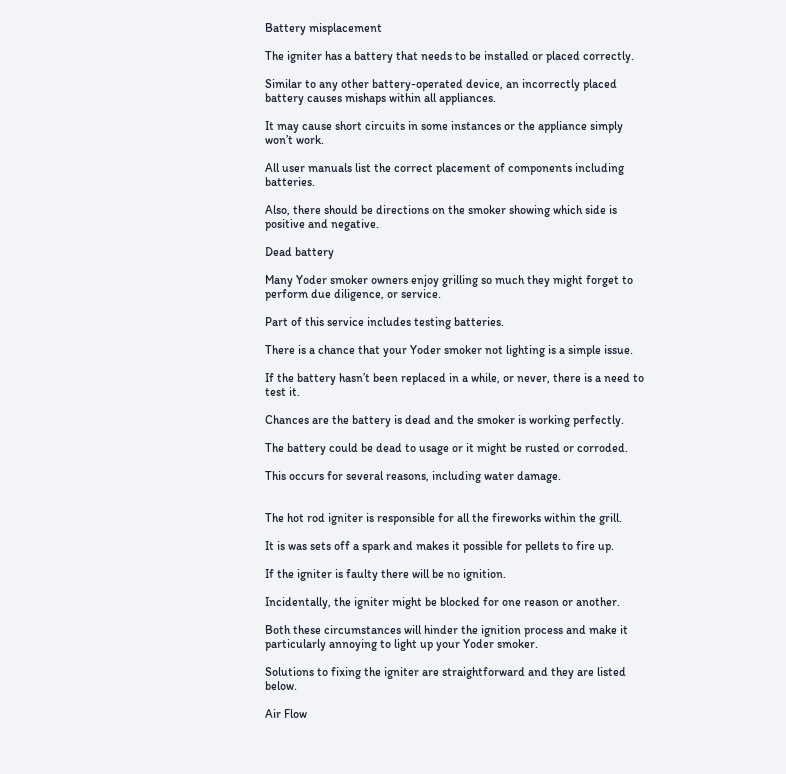Battery misplacement

The igniter has a battery that needs to be installed or placed correctly.

Similar to any other battery-operated device, an incorrectly placed battery causes mishaps within all appliances.

It may cause short circuits in some instances or the appliance simply won’t work.

All user manuals list the correct placement of components including batteries.

Also, there should be directions on the smoker showing which side is positive and negative.

Dead battery

Many Yoder smoker owners enjoy grilling so much they might forget to perform due diligence, or service.

Part of this service includes testing batteries.

There is a chance that your Yoder smoker not lighting is a simple issue.

If the battery hasn’t been replaced in a while, or never, there is a need to test it.

Chances are the battery is dead and the smoker is working perfectly.

The battery could be dead to usage or it might be rusted or corroded.

This occurs for several reasons, including water damage.


The hot rod igniter is responsible for all the fireworks within the grill.

It is was sets off a spark and makes it possible for pellets to fire up.

If the igniter is faulty there will be no ignition.

Incidentally, the igniter might be blocked for one reason or another.

Both these circumstances will hinder the ignition process and make it particularly annoying to light up your Yoder smoker.

Solutions to fixing the igniter are straightforward and they are listed below.

Air Flow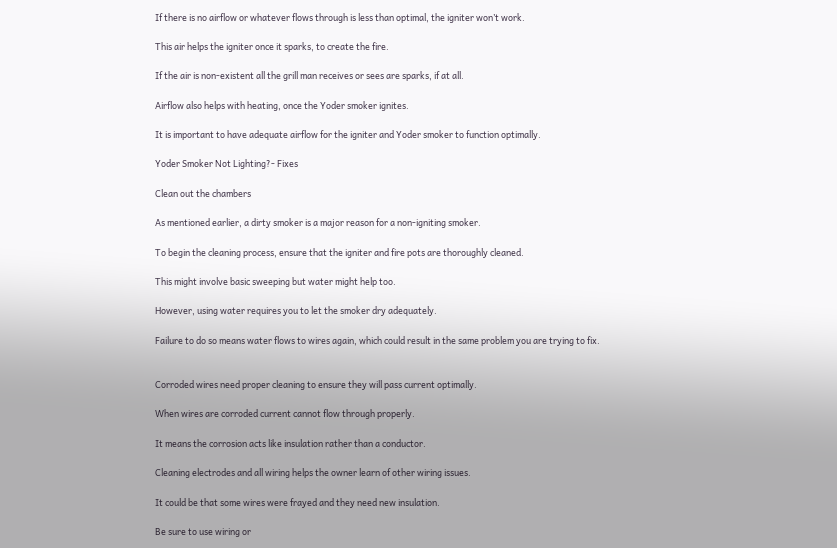If there is no airflow or whatever flows through is less than optimal, the igniter won’t work.

This air helps the igniter once it sparks, to create the fire.

If the air is non-existent all the grill man receives or sees are sparks, if at all.

Airflow also helps with heating, once the Yoder smoker ignites.

It is important to have adequate airflow for the igniter and Yoder smoker to function optimally.

Yoder Smoker Not Lighting?- Fixes

Clean out the chambers

As mentioned earlier, a dirty smoker is a major reason for a non-igniting smoker.

To begin the cleaning process, ensure that the igniter and fire pots are thoroughly cleaned.

This might involve basic sweeping but water might help too.

However, using water requires you to let the smoker dry adequately.

Failure to do so means water flows to wires again, which could result in the same problem you are trying to fix.


Corroded wires need proper cleaning to ensure they will pass current optimally.

When wires are corroded current cannot flow through properly.

It means the corrosion acts like insulation rather than a conductor.

Cleaning electrodes and all wiring helps the owner learn of other wiring issues.

It could be that some wires were frayed and they need new insulation.

Be sure to use wiring or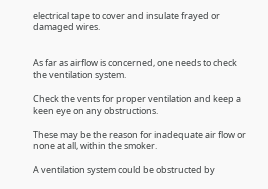electrical tape to cover and insulate frayed or damaged wires.


As far as airflow is concerned, one needs to check the ventilation system.

Check the vents for proper ventilation and keep a keen eye on any obstructions.

These may be the reason for inadequate air flow or none at all, within the smoker.

A ventilation system could be obstructed by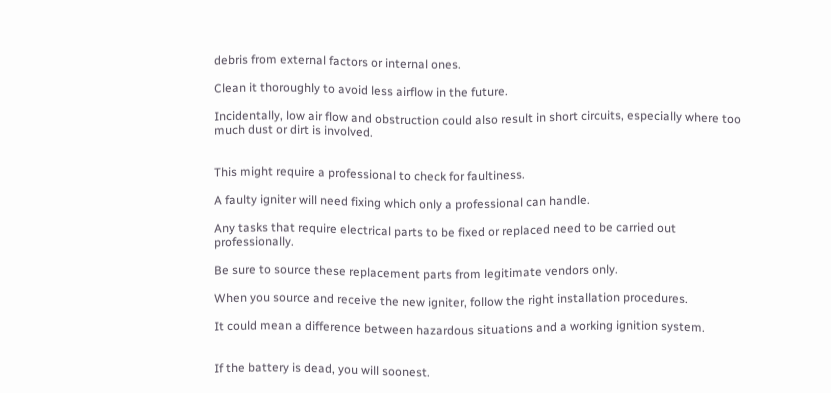debris from external factors or internal ones.

Clean it thoroughly to avoid less airflow in the future.

Incidentally, low air flow and obstruction could also result in short circuits, especially where too much dust or dirt is involved.


This might require a professional to check for faultiness.

A faulty igniter will need fixing which only a professional can handle.

Any tasks that require electrical parts to be fixed or replaced need to be carried out professionally.

Be sure to source these replacement parts from legitimate vendors only.

When you source and receive the new igniter, follow the right installation procedures.

It could mean a difference between hazardous situations and a working ignition system.


If the battery is dead, you will soonest.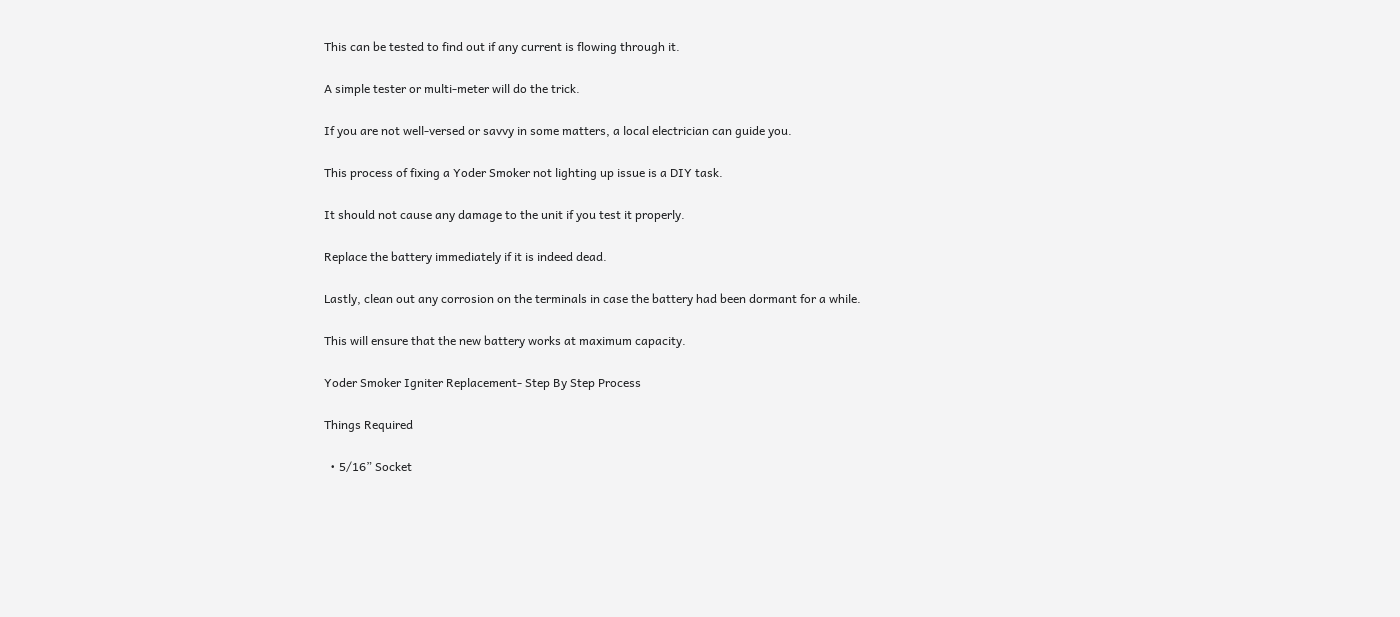This can be tested to find out if any current is flowing through it.

A simple tester or multi-meter will do the trick.

If you are not well-versed or savvy in some matters, a local electrician can guide you.

This process of fixing a Yoder Smoker not lighting up issue is a DIY task.

It should not cause any damage to the unit if you test it properly.

Replace the battery immediately if it is indeed dead.

Lastly, clean out any corrosion on the terminals in case the battery had been dormant for a while.

This will ensure that the new battery works at maximum capacity.

Yoder Smoker Igniter Replacement- Step By Step Process

Things Required

  • 5/16” Socket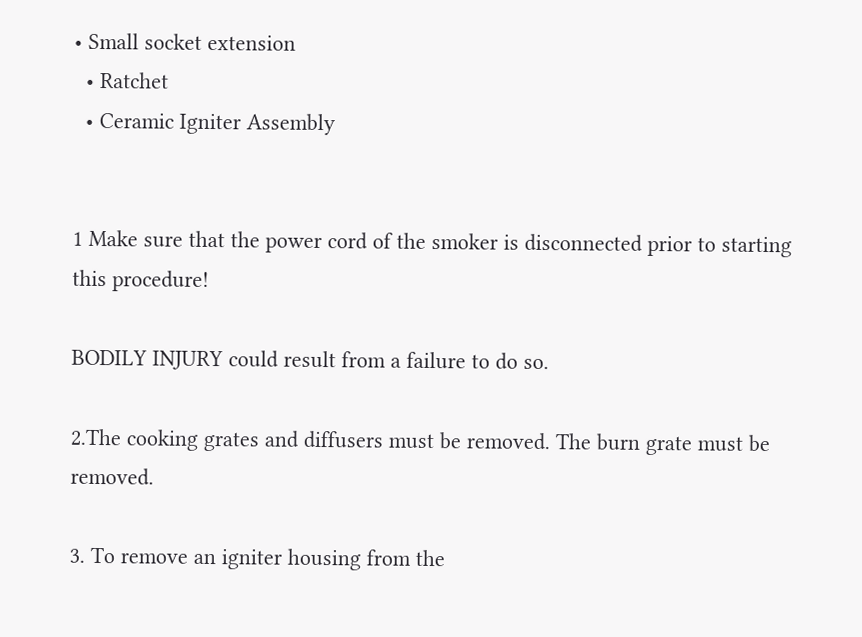• Small socket extension
  • Ratchet
  • Ceramic Igniter Assembly


1 Make sure that the power cord of the smoker is disconnected prior to starting this procedure!

BODILY INJURY could result from a failure to do so.

2.The cooking grates and diffusers must be removed. The burn grate must be removed.

3. To remove an igniter housing from the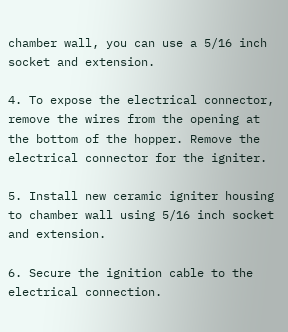chamber wall, you can use a 5/16 inch socket and extension.

4. To expose the electrical connector, remove the wires from the opening at the bottom of the hopper. Remove the electrical connector for the igniter.

5. Install new ceramic igniter housing to chamber wall using 5/16 inch socket and extension.

6. Secure the ignition cable to the electrical connection.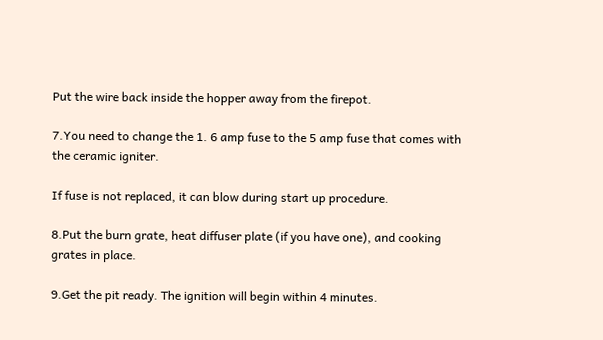Put the wire back inside the hopper away from the firepot.

7.You need to change the 1. 6 amp fuse to the 5 amp fuse that comes with the ceramic igniter.

If fuse is not replaced, it can blow during start up procedure.

8.Put the burn grate, heat diffuser plate (if you have one), and cooking grates in place.

9.Get the pit ready. The ignition will begin within 4 minutes.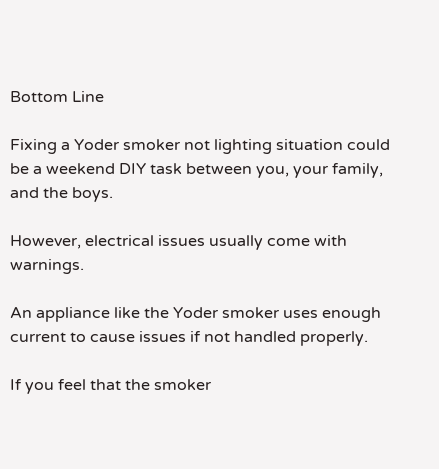Bottom Line

Fixing a Yoder smoker not lighting situation could be a weekend DIY task between you, your family, and the boys.

However, electrical issues usually come with warnings.

An appliance like the Yoder smoker uses enough current to cause issues if not handled properly.

If you feel that the smoker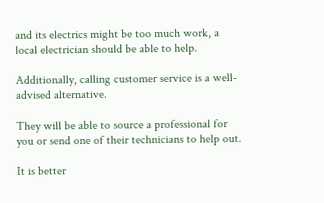and its electrics might be too much work, a local electrician should be able to help.

Additionally, calling customer service is a well-advised alternative.

They will be able to source a professional for you or send one of their technicians to help out.

It is better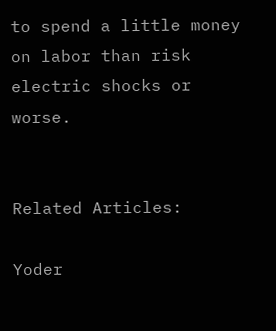to spend a little money on labor than risk electric shocks or worse.


Related Articles:

Yoder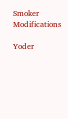Smoker Modifications

Yoder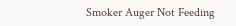Smoker Auger Not Feeding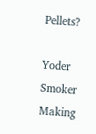Pellets?

Yoder Smoker Making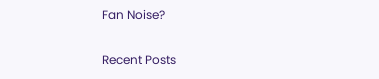Fan Noise?

Recent Posts